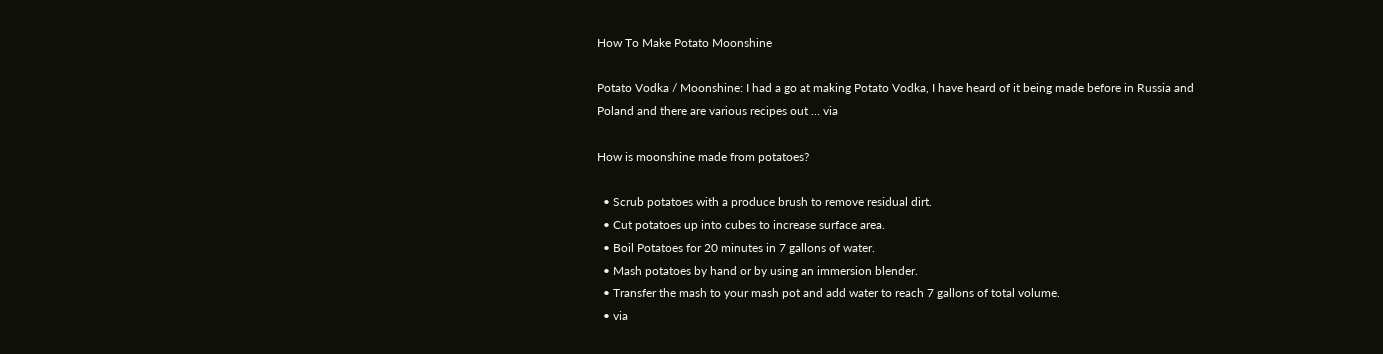How To Make Potato Moonshine

Potato Vodka / Moonshine: I had a go at making Potato Vodka, I have heard of it being made before in Russia and Poland and there are various recipes out … via

How is moonshine made from potatoes?

  • Scrub potatoes with a produce brush to remove residual dirt.
  • Cut potatoes up into cubes to increase surface area.
  • Boil Potatoes for 20 minutes in 7 gallons of water.
  • Mash potatoes by hand or by using an immersion blender.
  • Transfer the mash to your mash pot and add water to reach 7 gallons of total volume.
  • via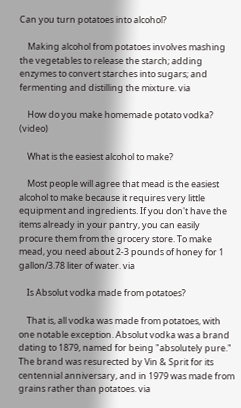Can you turn potatoes into alcohol?

    Making alcohol from potatoes involves mashing the vegetables to release the starch; adding enzymes to convert starches into sugars; and fermenting and distilling the mixture. via

    How do you make homemade potato vodka? (video)

    What is the easiest alcohol to make?

    Most people will agree that mead is the easiest alcohol to make because it requires very little equipment and ingredients. If you don't have the items already in your pantry, you can easily procure them from the grocery store. To make mead, you need about 2-3 pounds of honey for 1 gallon/3.78 liter of water. via

    Is Absolut vodka made from potatoes?

    That is, all vodka was made from potatoes, with one notable exception. Absolut vodka was a brand dating to 1879, named for being "absolutely pure." The brand was resurected by Vin & Sprit for its centennial anniversary, and in 1979 was made from grains rather than potatoes. via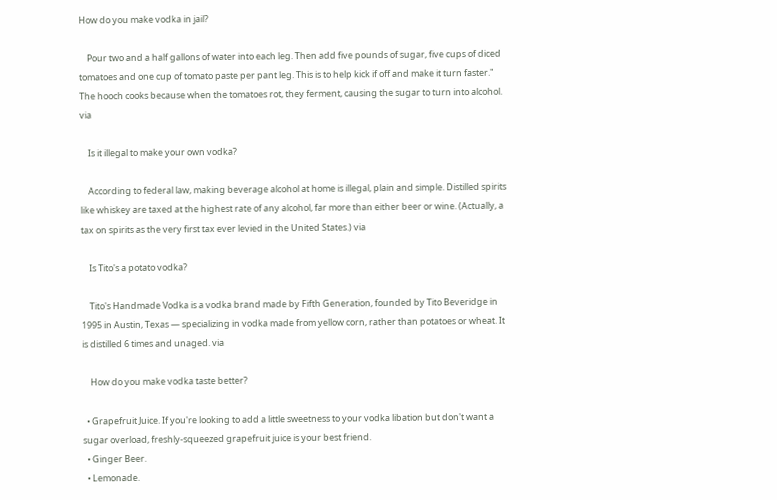How do you make vodka in jail?

    Pour two and a half gallons of water into each leg. Then add five pounds of sugar, five cups of diced tomatoes and one cup of tomato paste per pant leg. This is to help kick if off and make it turn faster." The hooch cooks because when the tomatoes rot, they ferment, causing the sugar to turn into alcohol. via

    Is it illegal to make your own vodka?

    According to federal law, making beverage alcohol at home is illegal, plain and simple. Distilled spirits like whiskey are taxed at the highest rate of any alcohol, far more than either beer or wine. (Actually, a tax on spirits as the very first tax ever levied in the United States.) via

    Is Tito's a potato vodka?

    Tito's Handmade Vodka is a vodka brand made by Fifth Generation, founded by Tito Beveridge in 1995 in Austin, Texas — specializing in vodka made from yellow corn, rather than potatoes or wheat. It is distilled 6 times and unaged. via

    How do you make vodka taste better?

  • Grapefruit Juice. If you're looking to add a little sweetness to your vodka libation but don't want a sugar overload, freshly-squeezed grapefruit juice is your best friend.
  • Ginger Beer.
  • Lemonade.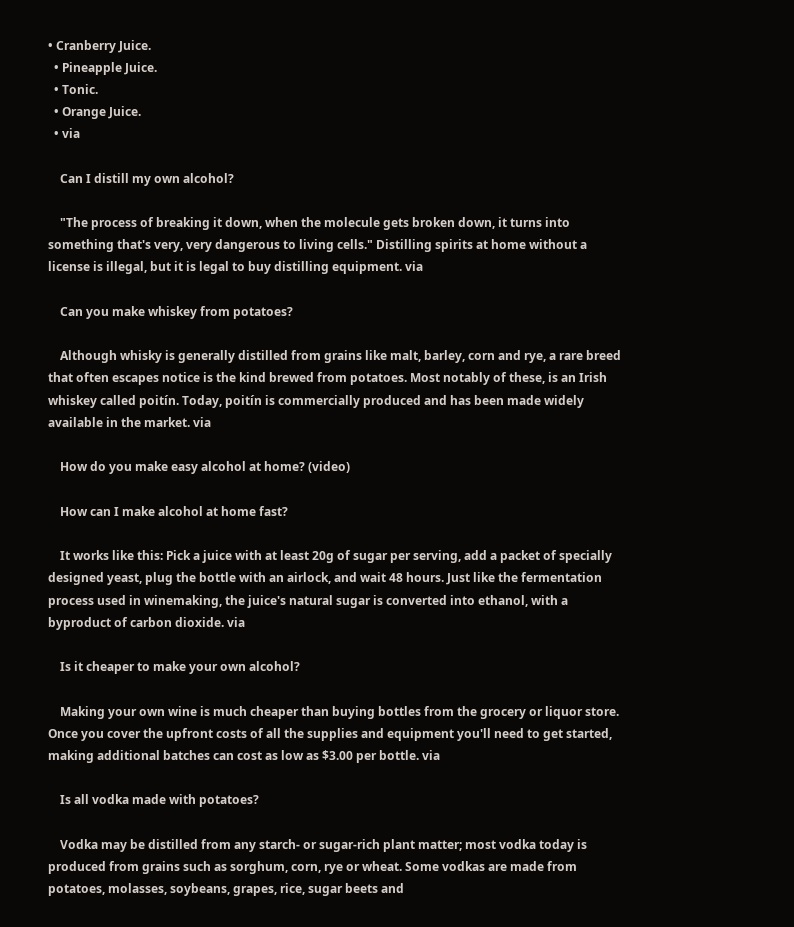• Cranberry Juice.
  • Pineapple Juice.
  • Tonic.
  • Orange Juice.
  • via

    Can I distill my own alcohol?

    "The process of breaking it down, when the molecule gets broken down, it turns into something that's very, very dangerous to living cells." Distilling spirits at home without a license is illegal, but it is legal to buy distilling equipment. via

    Can you make whiskey from potatoes?

    Although whisky is generally distilled from grains like malt, barley, corn and rye, a rare breed that often escapes notice is the kind brewed from potatoes. Most notably of these, is an Irish whiskey called poitín. Today, poitín is commercially produced and has been made widely available in the market. via

    How do you make easy alcohol at home? (video)

    How can I make alcohol at home fast?

    It works like this: Pick a juice with at least 20g of sugar per serving, add a packet of specially designed yeast, plug the bottle with an airlock, and wait 48 hours. Just like the fermentation process used in winemaking, the juice's natural sugar is converted into ethanol, with a byproduct of carbon dioxide. via

    Is it cheaper to make your own alcohol?

    Making your own wine is much cheaper than buying bottles from the grocery or liquor store. Once you cover the upfront costs of all the supplies and equipment you'll need to get started, making additional batches can cost as low as $3.00 per bottle. via

    Is all vodka made with potatoes?

    Vodka may be distilled from any starch- or sugar-rich plant matter; most vodka today is produced from grains such as sorghum, corn, rye or wheat. Some vodkas are made from potatoes, molasses, soybeans, grapes, rice, sugar beets and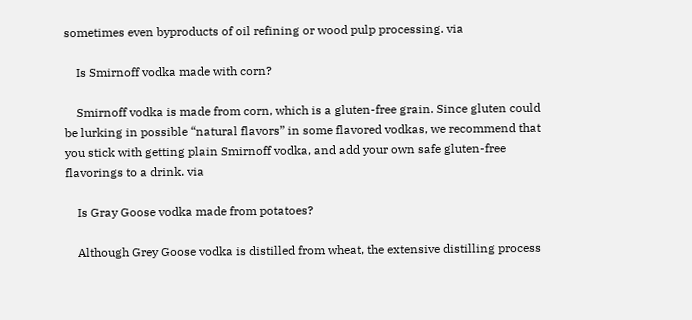sometimes even byproducts of oil refining or wood pulp processing. via

    Is Smirnoff vodka made with corn?

    Smirnoff vodka is made from corn, which is a gluten-free grain. Since gluten could be lurking in possible “natural flavors” in some flavored vodkas, we recommend that you stick with getting plain Smirnoff vodka, and add your own safe gluten-free flavorings to a drink. via

    Is Gray Goose vodka made from potatoes?

    Although Grey Goose vodka is distilled from wheat, the extensive distilling process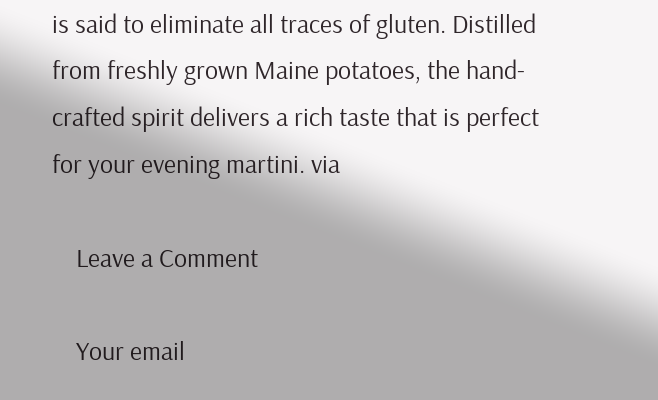is said to eliminate all traces of gluten. Distilled from freshly grown Maine potatoes, the hand-crafted spirit delivers a rich taste that is perfect for your evening martini. via

    Leave a Comment

    Your email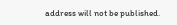address will not be published.